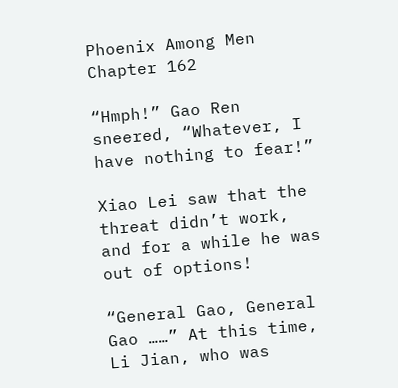Phoenix Among Men Chapter 162

“Hmph!” Gao Ren sneered, “Whatever, I have nothing to fear!”

Xiao Lei saw that the threat didn’t work, and for a while he was out of options!

“General Gao, General Gao ……” At this time, Li Jian, who was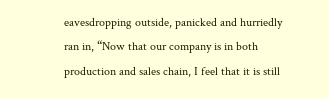eavesdropping outside, panicked and hurriedly ran in, “Now that our company is in both production and sales chain, I feel that it is still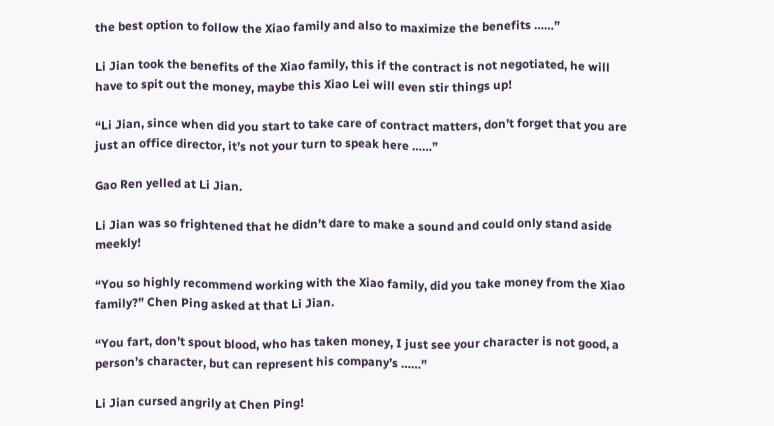the best option to follow the Xiao family and also to maximize the benefits ……”

Li Jian took the benefits of the Xiao family, this if the contract is not negotiated, he will have to spit out the money, maybe this Xiao Lei will even stir things up!

“Li Jian, since when did you start to take care of contract matters, don’t forget that you are just an office director, it’s not your turn to speak here ……”

Gao Ren yelled at Li Jian.

Li Jian was so frightened that he didn’t dare to make a sound and could only stand aside meekly!

“You so highly recommend working with the Xiao family, did you take money from the Xiao family?” Chen Ping asked at that Li Jian.

“You fart, don’t spout blood, who has taken money, I just see your character is not good, a person’s character, but can represent his company’s ……”

Li Jian cursed angrily at Chen Ping!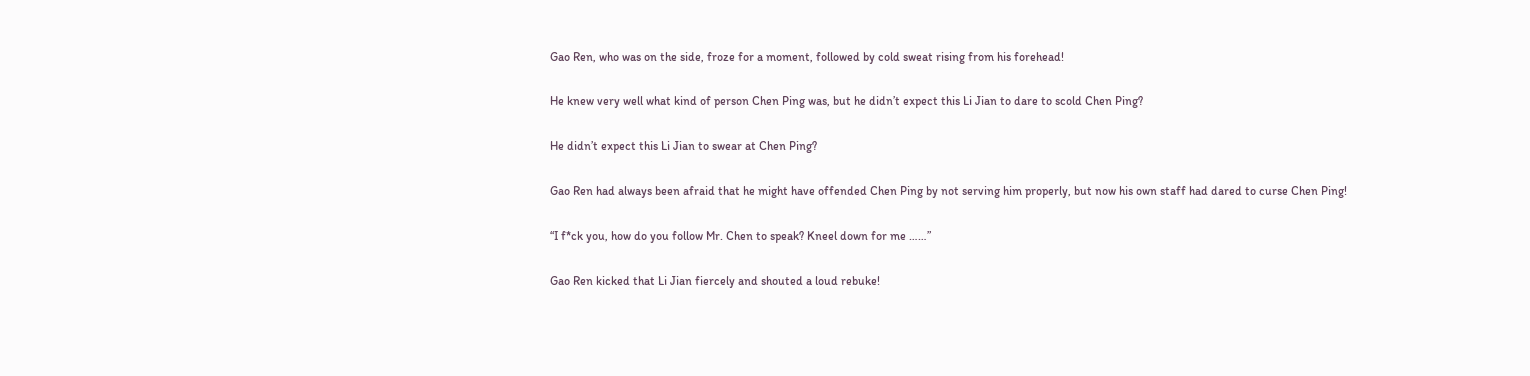Gao Ren, who was on the side, froze for a moment, followed by cold sweat rising from his forehead!

He knew very well what kind of person Chen Ping was, but he didn’t expect this Li Jian to dare to scold Chen Ping?

He didn’t expect this Li Jian to swear at Chen Ping?

Gao Ren had always been afraid that he might have offended Chen Ping by not serving him properly, but now his own staff had dared to curse Chen Ping!

“I f*ck you, how do you follow Mr. Chen to speak? Kneel down for me ……”

Gao Ren kicked that Li Jian fiercely and shouted a loud rebuke!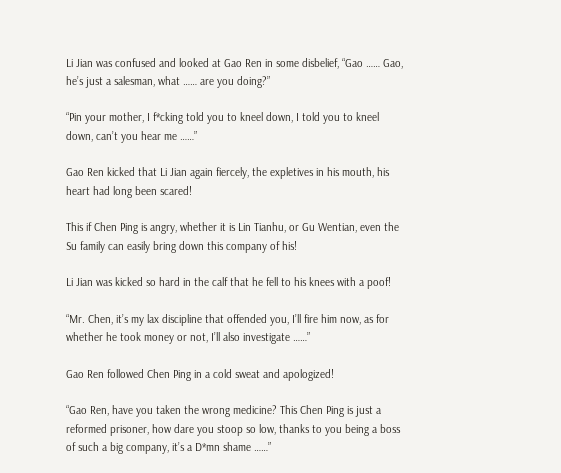Li Jian was confused and looked at Gao Ren in some disbelief, “Gao …… Gao, he’s just a salesman, what …… are you doing?”

“Pin your mother, I f*cking told you to kneel down, I told you to kneel down, can’t you hear me ……”

Gao Ren kicked that Li Jian again fiercely, the expletives in his mouth, his heart had long been scared!

This if Chen Ping is angry, whether it is Lin Tianhu, or Gu Wentian, even the Su family can easily bring down this company of his!

Li Jian was kicked so hard in the calf that he fell to his knees with a poof!

“Mr. Chen, it’s my lax discipline that offended you, I’ll fire him now, as for whether he took money or not, I’ll also investigate ……”

Gao Ren followed Chen Ping in a cold sweat and apologized!

“Gao Ren, have you taken the wrong medicine? This Chen Ping is just a reformed prisoner, how dare you stoop so low, thanks to you being a boss of such a big company, it’s a D*mn shame ……”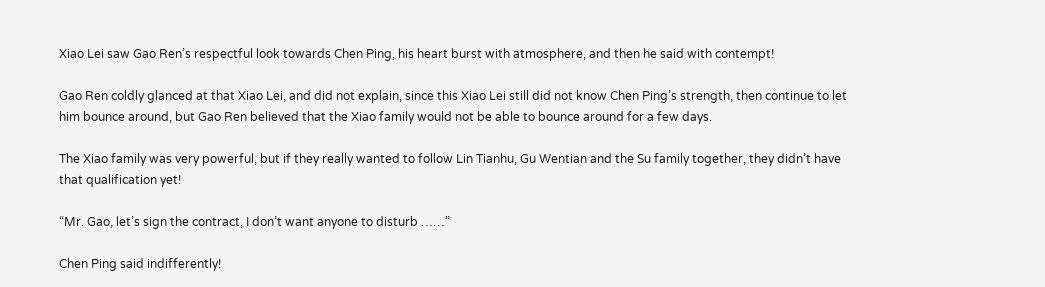Xiao Lei saw Gao Ren’s respectful look towards Chen Ping, his heart burst with atmosphere, and then he said with contempt!

Gao Ren coldly glanced at that Xiao Lei, and did not explain, since this Xiao Lei still did not know Chen Ping’s strength, then continue to let him bounce around, but Gao Ren believed that the Xiao family would not be able to bounce around for a few days.

The Xiao family was very powerful, but if they really wanted to follow Lin Tianhu, Gu Wentian and the Su family together, they didn’t have that qualification yet!

“Mr. Gao, let’s sign the contract, I don’t want anyone to disturb ……”

Chen Ping said indifferently!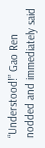“Understood!” Gao Ren nodded and immediately said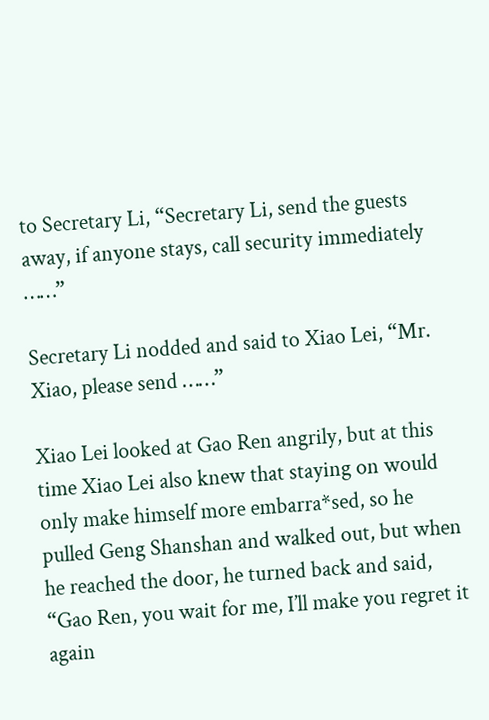to Secretary Li, “Secretary Li, send the guests away, if anyone stays, call security immediately ……”

Secretary Li nodded and said to Xiao Lei, “Mr. Xiao, please send ……”

Xiao Lei looked at Gao Ren angrily, but at this time Xiao Lei also knew that staying on would only make himself more embarra*sed, so he pulled Geng Shanshan and walked out, but when he reached the door, he turned back and said, “Gao Ren, you wait for me, I’ll make you regret it again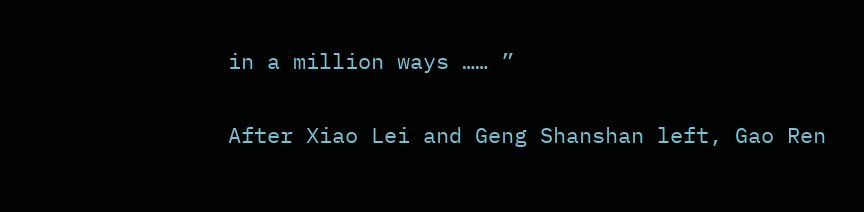in a million ways …… ”

After Xiao Lei and Geng Shanshan left, Gao Ren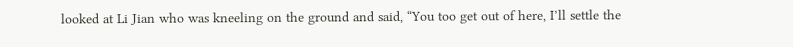looked at Li Jian who was kneeling on the ground and said, “You too get out of here, I’ll settle the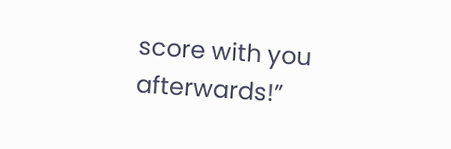score with you afterwards!”